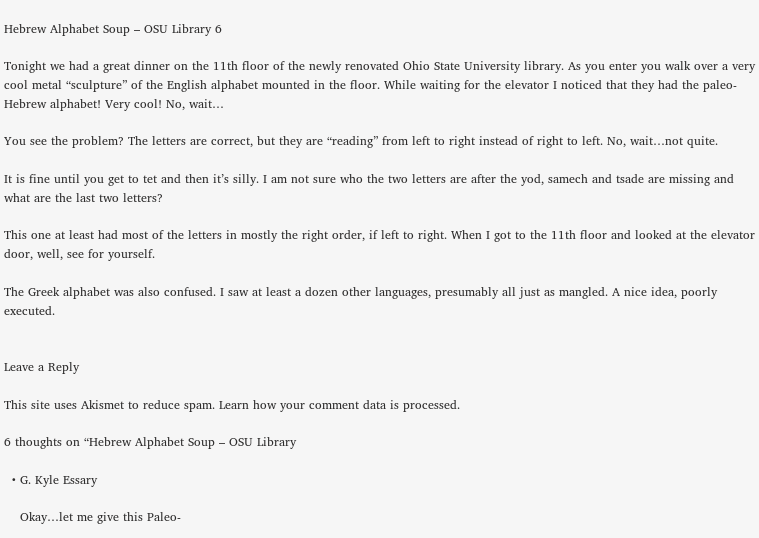Hebrew Alphabet Soup – OSU Library 6

Tonight we had a great dinner on the 11th floor of the newly renovated Ohio State University library. As you enter you walk over a very cool metal “sculpture” of the English alphabet mounted in the floor. While waiting for the elevator I noticed that they had the paleo-Hebrew alphabet! Very cool! No, wait…

You see the problem? The letters are correct, but they are “reading” from left to right instead of right to left. No, wait…not quite.

It is fine until you get to tet and then it’s silly. I am not sure who the two letters are after the yod, samech and tsade are missing and what are the last two letters?

This one at least had most of the letters in mostly the right order, if left to right. When I got to the 11th floor and looked at the elevator door, well, see for yourself.

The Greek alphabet was also confused. I saw at least a dozen other languages, presumably all just as mangled. A nice idea, poorly executed.


Leave a Reply

This site uses Akismet to reduce spam. Learn how your comment data is processed.

6 thoughts on “Hebrew Alphabet Soup – OSU Library

  • G. Kyle Essary

    Okay…let me give this Paleo-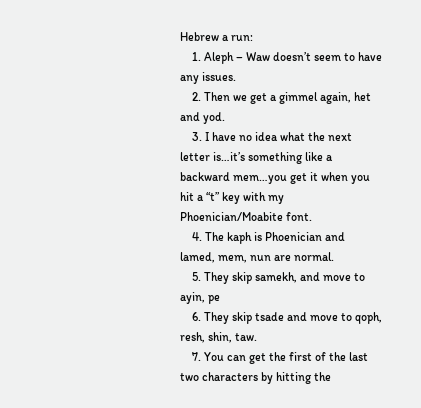Hebrew a run:
    1. Aleph – Waw doesn’t seem to have any issues.
    2. Then we get a gimmel again, het and yod.
    3. I have no idea what the next letter is…it’s something like a backward mem…you get it when you hit a “t” key with my Phoenician/Moabite font.
    4. The kaph is Phoenician and lamed, mem, nun are normal.
    5. They skip samekh, and move to ayin, pe
    6. They skip tsade and move to qoph, resh, shin, taw.
    7. You can get the first of the last two characters by hitting the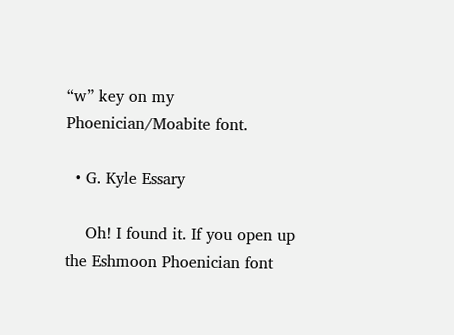“w” key on my Phoenician/Moabite font.

  • G. Kyle Essary

    Oh! I found it. If you open up the Eshmoon Phoenician font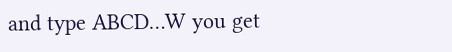and type ABCD…W you get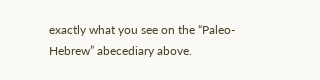exactly what you see on the “Paleo-Hebrew” abecediary above.